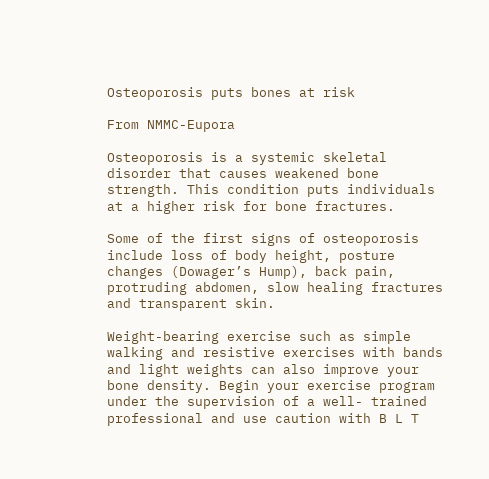Osteoporosis puts bones at risk

From NMMC-Eupora

Osteoporosis is a systemic skeletal disorder that causes weakened bone strength. This condition puts individuals at a higher risk for bone fractures.

Some of the first signs of osteoporosis include loss of body height, posture changes (Dowager’s Hump), back pain, protruding abdomen, slow healing fractures and transparent skin.

Weight-bearing exercise such as simple walking and resistive exercises with bands and light weights can also improve your bone density. Begin your exercise program under the supervision of a well- trained professional and use caution with B L T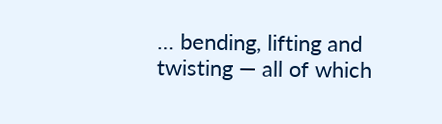… bending, lifting and twisting — all of which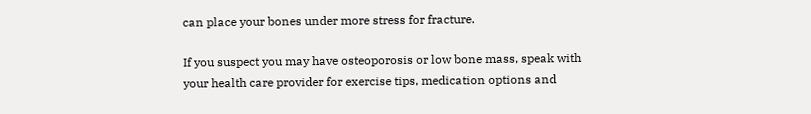can place your bones under more stress for fracture.

If you suspect you may have osteoporosis or low bone mass, speak with your health care provider for exercise tips, medication options and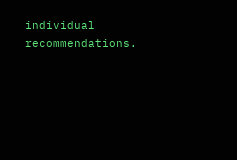individual recommendations.